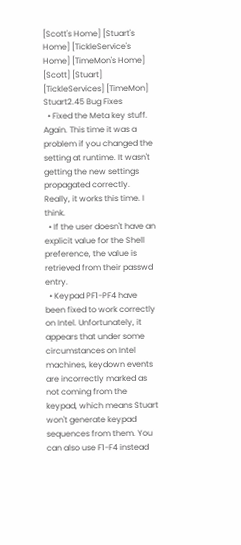[Scott's Home] [Stuart's Home] [TickleService's Home] [TimeMon's Home] [Scott] [Stuart] [TickleServices] [TimeMon]
Stuart2.45 Bug Fixes
  • Fixed the Meta key stuff. Again. This time it was a problem if you changed the setting at runtime. It wasn't getting the new settings propagated correctly. Really, it works this time. I think.
  • If the user doesn't have an explicit value for the Shell preference, the value is retrieved from their passwd entry.
  • Keypad PF1-PF4 have been fixed to work correctly on Intel. Unfortunately, it appears that under some circumstances on Intel machines, keydown events are incorrectly marked as not coming from the keypad, which means Stuart won't generate keypad sequences from them. You can also use F1-F4 instead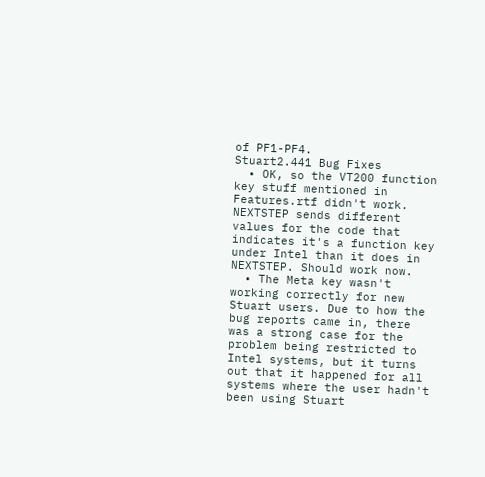of PF1-PF4.
Stuart2.441 Bug Fixes
  • OK, so the VT200 function key stuff mentioned in Features.rtf didn't work. NEXTSTEP sends different values for the code that indicates it's a function key under Intel than it does in NEXTSTEP. Should work now.
  • The Meta key wasn't working correctly for new Stuart users. Due to how the bug reports came in, there was a strong case for the problem being restricted to Intel systems, but it turns out that it happened for all systems where the user hadn't been using Stuart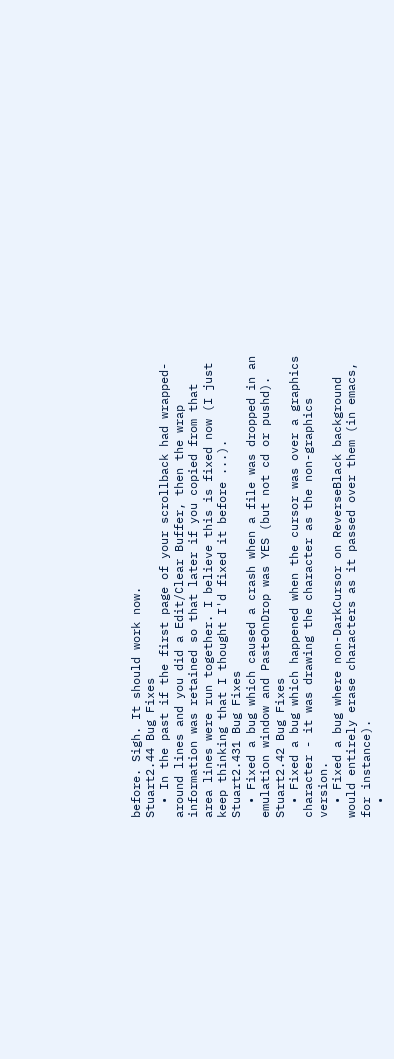before. Sigh. It should work now.
Stuart2.44 Bug Fixes
  • In the past if the first page of your scrollback had wrapped-around lines and you did a Edit/Clear Buffer, then the wrap information was retained so that later if you copied from that area lines were run together. I believe this is fixed now (I just keep thinking that I thought I'd fixed it before ...).
Stuart2.431 Bug Fixes
  • Fixed a bug which caused a crash when a file was dropped in an emulation window and PasteOnDrop was YES (but not cd or pushd).
Stuart2.42 Bug Fixes
  • Fixed a bug which happened when the cursor was over a graphics character - it was drawing the character as the non-graphics version.
  • Fixed a bug where non-DarkCursor on ReverseBlack background would entirely erase characters as it passed over them (in emacs, for instance).
  •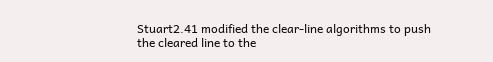Stuart2.41 modified the clear-line algorithms to push the cleared line to the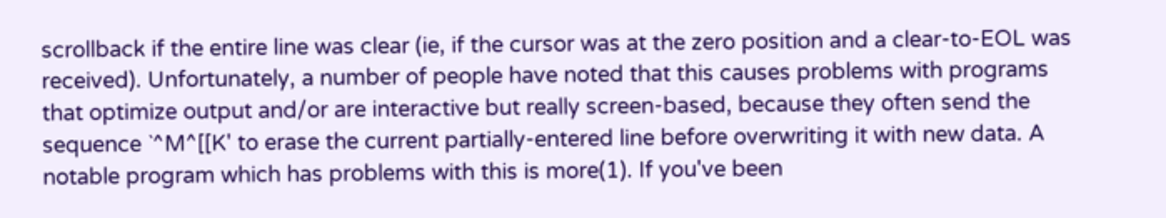scrollback if the entire line was clear (ie, if the cursor was at the zero position and a clear-to-EOL was received). Unfortunately, a number of people have noted that this causes problems with programs that optimize output and/or are interactive but really screen-based, because they often send the sequence `^M^[[K' to erase the current partially-entered line before overwriting it with new data. A notable program which has problems with this is more(1). If you've been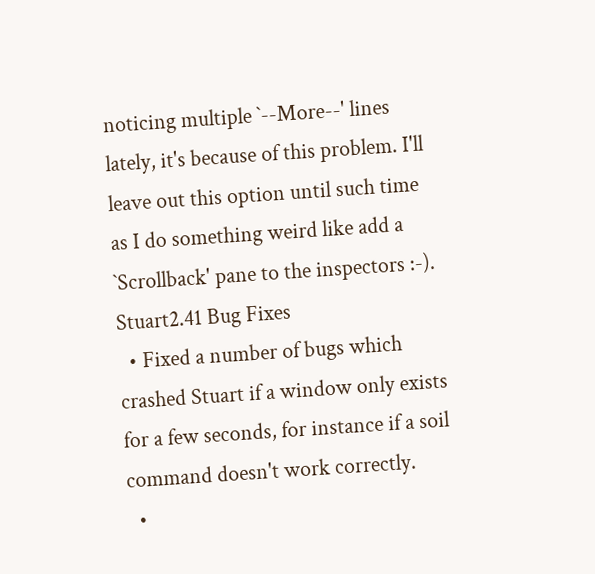noticing multiple `--More--' lines lately, it's because of this problem. I'll leave out this option until such time as I do something weird like add a `Scrollback' pane to the inspectors :-).
Stuart2.41 Bug Fixes
  • Fixed a number of bugs which crashed Stuart if a window only exists for a few seconds, for instance if a soil command doesn't work correctly.
  •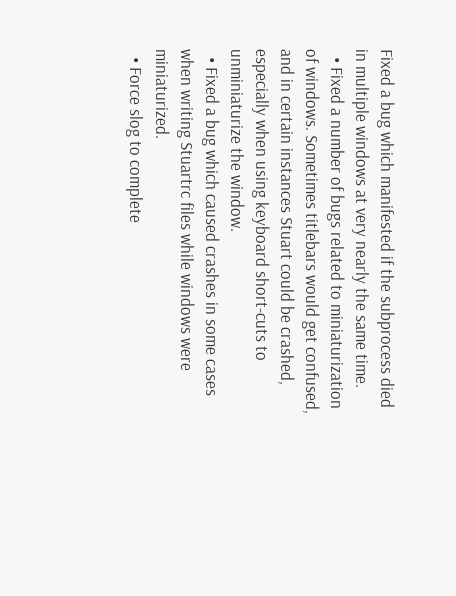Fixed a bug which manifested if the subprocess died in multiple windows at very nearly the same time.
  • Fixed a number of bugs related to miniaturization of windows. Sometimes titlebars would get confused, and in certain instances Stuart could be crashed, especially when using keyboard short-cuts to unminiaturize the window.
  • Fixed a bug which caused crashes in some cases when writing Stuartrc files while windows were miniaturized.
  • Force slog to complete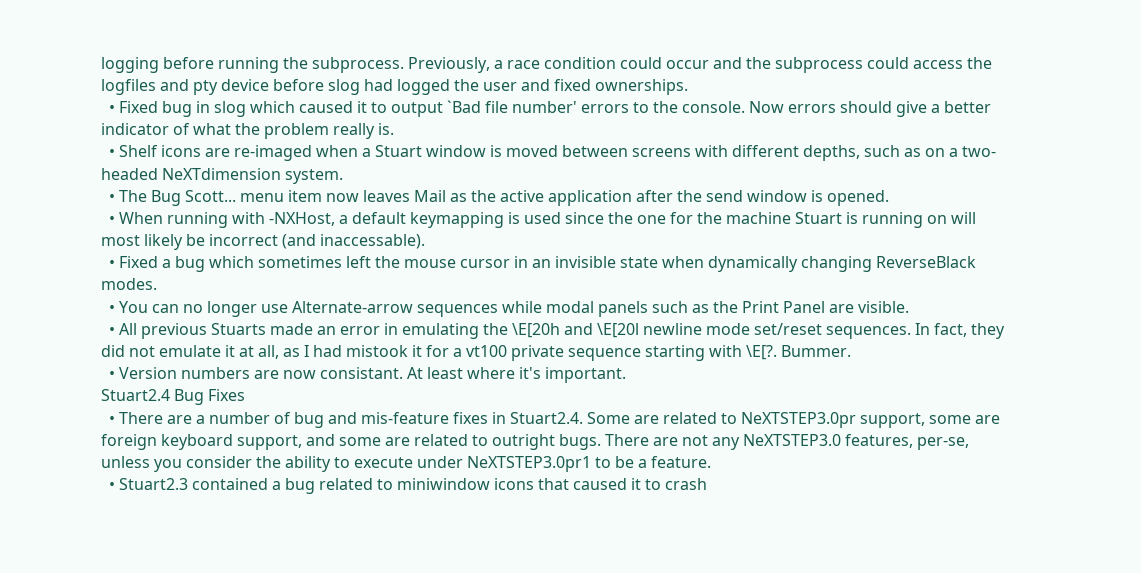logging before running the subprocess. Previously, a race condition could occur and the subprocess could access the logfiles and pty device before slog had logged the user and fixed ownerships.
  • Fixed bug in slog which caused it to output `Bad file number' errors to the console. Now errors should give a better indicator of what the problem really is.
  • Shelf icons are re-imaged when a Stuart window is moved between screens with different depths, such as on a two-headed NeXTdimension system.
  • The Bug Scott... menu item now leaves Mail as the active application after the send window is opened.
  • When running with -NXHost, a default keymapping is used since the one for the machine Stuart is running on will most likely be incorrect (and inaccessable).
  • Fixed a bug which sometimes left the mouse cursor in an invisible state when dynamically changing ReverseBlack modes.
  • You can no longer use Alternate-arrow sequences while modal panels such as the Print Panel are visible.
  • All previous Stuarts made an error in emulating the \E[20h and \E[20l newline mode set/reset sequences. In fact, they did not emulate it at all, as I had mistook it for a vt100 private sequence starting with \E[?. Bummer.
  • Version numbers are now consistant. At least where it's important.
Stuart2.4 Bug Fixes
  • There are a number of bug and mis-feature fixes in Stuart2.4. Some are related to NeXTSTEP3.0pr support, some are foreign keyboard support, and some are related to outright bugs. There are not any NeXTSTEP3.0 features, per-se, unless you consider the ability to execute under NeXTSTEP3.0pr1 to be a feature.
  • Stuart2.3 contained a bug related to miniwindow icons that caused it to crash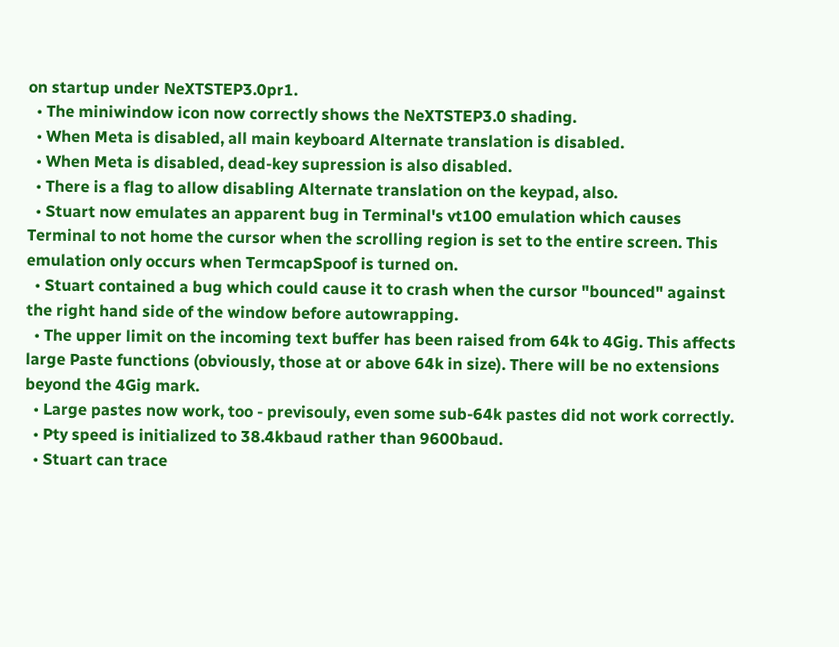on startup under NeXTSTEP3.0pr1.
  • The miniwindow icon now correctly shows the NeXTSTEP3.0 shading.
  • When Meta is disabled, all main keyboard Alternate translation is disabled.
  • When Meta is disabled, dead-key supression is also disabled.
  • There is a flag to allow disabling Alternate translation on the keypad, also.
  • Stuart now emulates an apparent bug in Terminal's vt100 emulation which causes Terminal to not home the cursor when the scrolling region is set to the entire screen. This emulation only occurs when TermcapSpoof is turned on.
  • Stuart contained a bug which could cause it to crash when the cursor "bounced" against the right hand side of the window before autowrapping.
  • The upper limit on the incoming text buffer has been raised from 64k to 4Gig. This affects large Paste functions (obviously, those at or above 64k in size). There will be no extensions beyond the 4Gig mark.
  • Large pastes now work, too - previsouly, even some sub-64k pastes did not work correctly.
  • Pty speed is initialized to 38.4kbaud rather than 9600baud.
  • Stuart can trace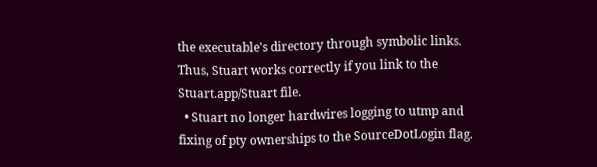the executable's directory through symbolic links. Thus, Stuart works correctly if you link to the Stuart.app/Stuart file.
  • Stuart no longer hardwires logging to utmp and fixing of pty ownerships to the SourceDotLogin flag.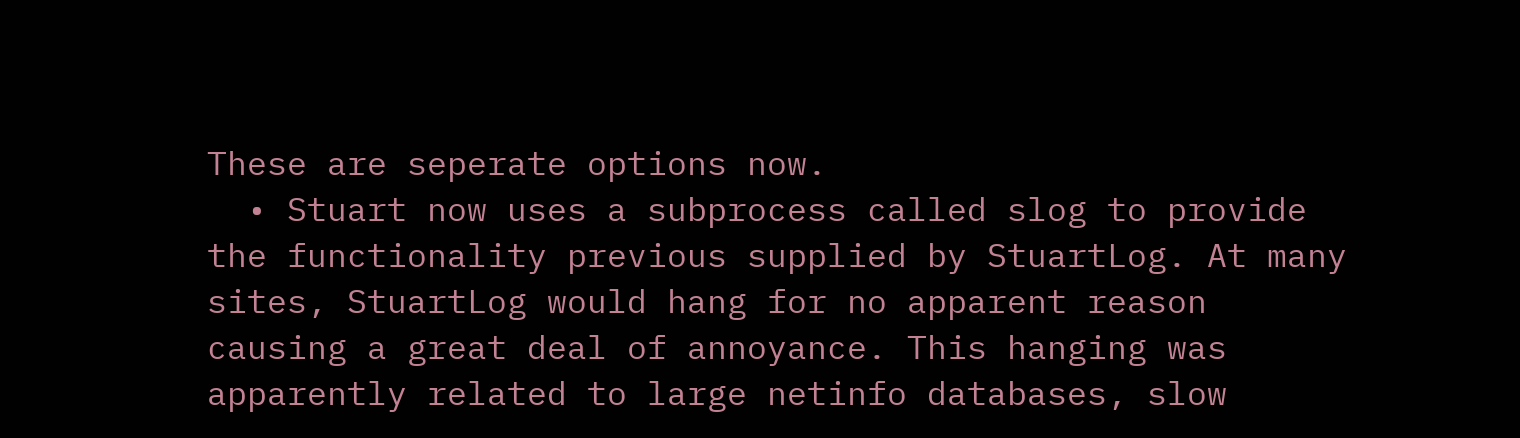These are seperate options now.
  • Stuart now uses a subprocess called slog to provide the functionality previous supplied by StuartLog. At many sites, StuartLog would hang for no apparent reason causing a great deal of annoyance. This hanging was apparently related to large netinfo databases, slow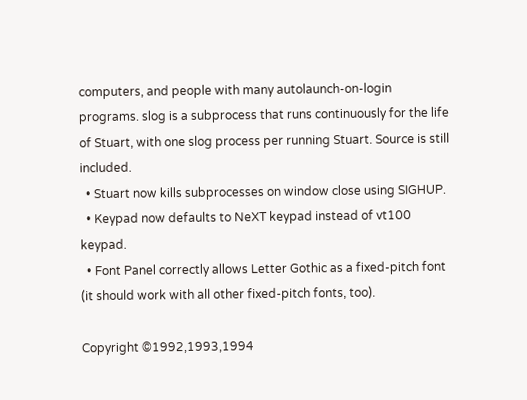computers, and people with many autolaunch-on-login programs. slog is a subprocess that runs continuously for the life of Stuart, with one slog process per running Stuart. Source is still included.
  • Stuart now kills subprocesses on window close using SIGHUP.
  • Keypad now defaults to NeXT keypad instead of vt100 keypad.
  • Font Panel correctly allows Letter Gothic as a fixed-pitch font (it should work with all other fixed-pitch fonts, too).

Copyright ©1992,1993,1994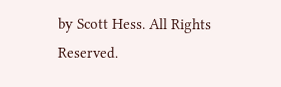by Scott Hess. All Rights Reserved.